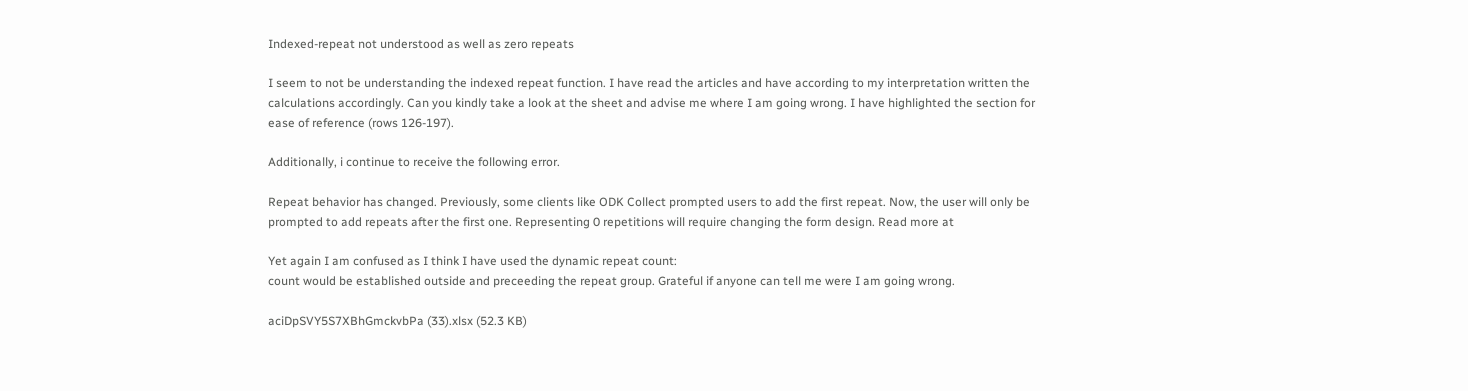Indexed-repeat not understood as well as zero repeats

I seem to not be understanding the indexed repeat function. I have read the articles and have according to my interpretation written the calculations accordingly. Can you kindly take a look at the sheet and advise me where I am going wrong. I have highlighted the section for ease of reference (rows 126-197).

Additionally, i continue to receive the following error.

Repeat behavior has changed. Previously, some clients like ODK Collect prompted users to add the first repeat. Now, the user will only be prompted to add repeats after the first one. Representing 0 repetitions will require changing the form design. Read more at

Yet again I am confused as I think I have used the dynamic repeat count:
count would be established outside and preceeding the repeat group. Grateful if anyone can tell me were I am going wrong.

aciDpSVY5S7XBhGmckvbPa (33).xlsx (52.3 KB)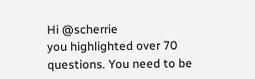Hi @scherrie
you highlighted over 70 questions. You need to be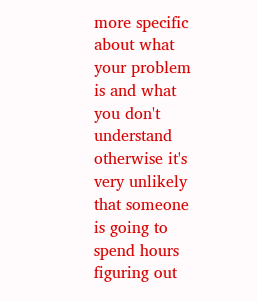more specific about what your problem is and what you don't understand otherwise it's very unlikely that someone is going to spend hours figuring out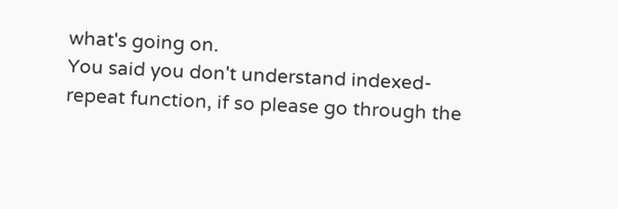what's going on.
You said you don't understand indexed-repeat function, if so please go through the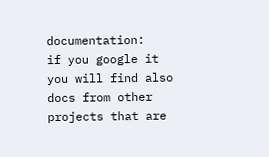documentation:
if you google it you will find also docs from other projects that are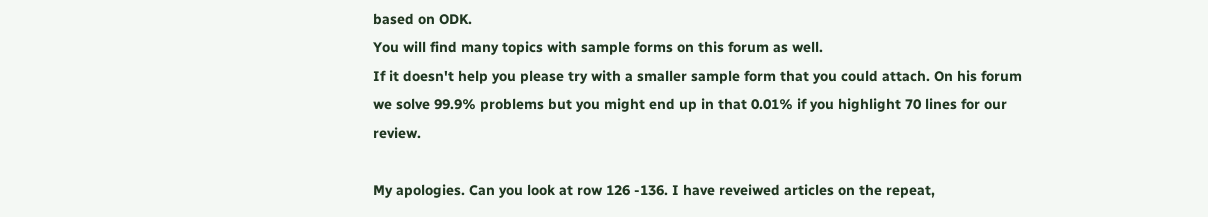based on ODK.
You will find many topics with sample forms on this forum as well.
If it doesn't help you please try with a smaller sample form that you could attach. On his forum we solve 99.9% problems but you might end up in that 0.01% if you highlight 70 lines for our review.

My apologies. Can you look at row 126 -136. I have reveiwed articles on the repeat,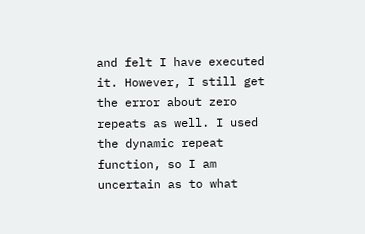and felt I have executed it. However, I still get the error about zero repeats as well. I used the dynamic repeat function, so I am uncertain as to what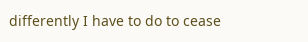differently I have to do to cease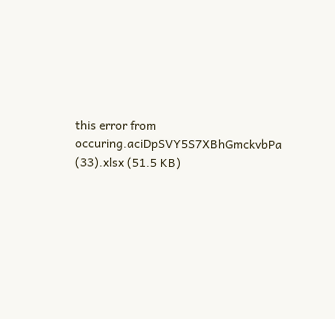this error from occuring.aciDpSVY5S7XBhGmckvbPa (33).xlsx (51.5 KB)